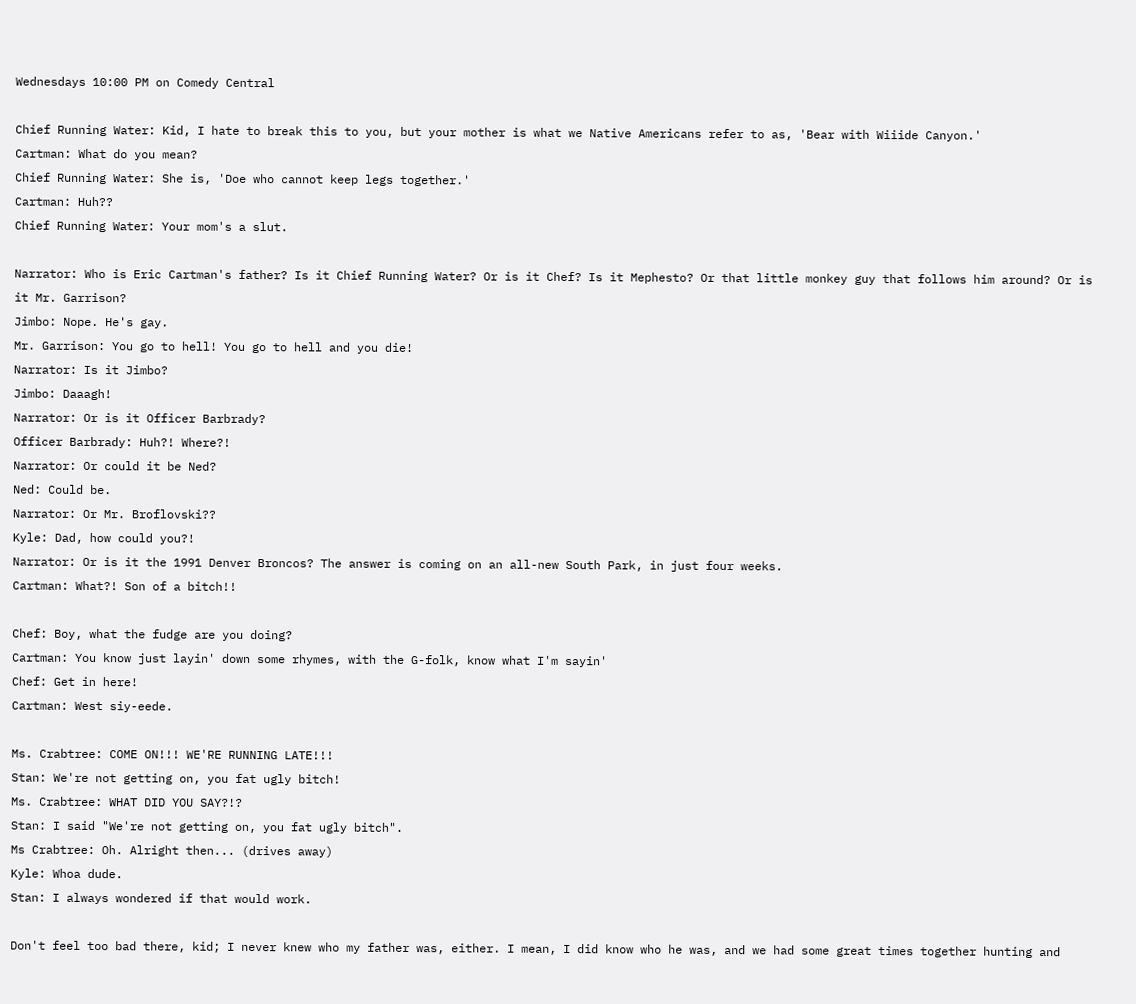Wednesdays 10:00 PM on Comedy Central

Chief Running Water: Kid, I hate to break this to you, but your mother is what we Native Americans refer to as, 'Bear with Wiiide Canyon.'
Cartman: What do you mean?
Chief Running Water: She is, 'Doe who cannot keep legs together.'
Cartman: Huh??
Chief Running Water: Your mom's a slut.

Narrator: Who is Eric Cartman's father? Is it Chief Running Water? Or is it Chef? Is it Mephesto? Or that little monkey guy that follows him around? Or is it Mr. Garrison?
Jimbo: Nope. He's gay.
Mr. Garrison: You go to hell! You go to hell and you die!
Narrator: Is it Jimbo?
Jimbo: Daaagh!
Narrator: Or is it Officer Barbrady?
Officer Barbrady: Huh?! Where?!
Narrator: Or could it be Ned?
Ned: Could be.
Narrator: Or Mr. Broflovski??
Kyle: Dad, how could you?!
Narrator: Or is it the 1991 Denver Broncos? The answer is coming on an all-new South Park, in just four weeks.
Cartman: What?! Son of a bitch!!

Chef: Boy, what the fudge are you doing?
Cartman: You know just layin' down some rhymes, with the G-folk, know what I'm sayin'
Chef: Get in here!
Cartman: West siy-eede.

Ms. Crabtree: COME ON!!! WE'RE RUNNING LATE!!!
Stan: We're not getting on, you fat ugly bitch!
Ms. Crabtree: WHAT DID YOU SAY?!?
Stan: I said "We're not getting on, you fat ugly bitch".
Ms Crabtree: Oh. Alright then... (drives away)
Kyle: Whoa dude.
Stan: I always wondered if that would work.

Don't feel too bad there, kid; I never knew who my father was, either. I mean, I did know who he was, and we had some great times together hunting and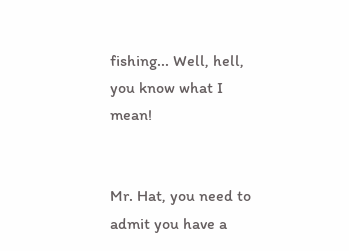fishing... Well, hell, you know what I mean!


Mr. Hat, you need to admit you have a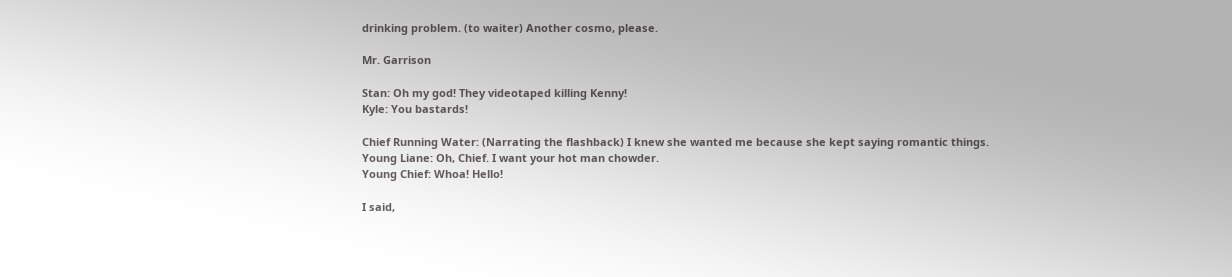drinking problem. (to waiter) Another cosmo, please.

Mr. Garrison

Stan: Oh my god! They videotaped killing Kenny!
Kyle: You bastards!

Chief Running Water: (Narrating the flashback) I knew she wanted me because she kept saying romantic things.
Young Liane: Oh, Chief. I want your hot man chowder.
Young Chief: Whoa! Hello!

I said,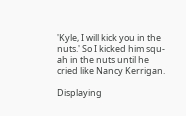'Kyle, I will kick you in the nuts.' So I kicked him squ-ah in the nuts until he cried like Nancy Kerrigan.

Displaying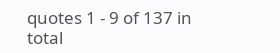quotes 1 - 9 of 137 in total